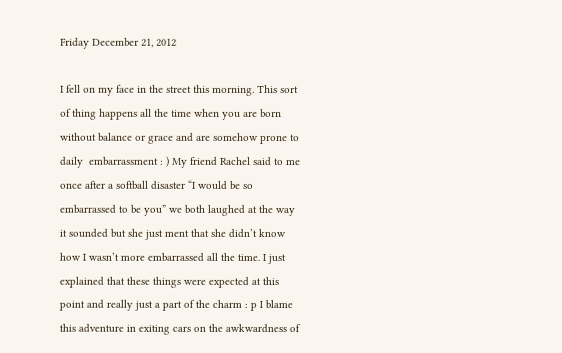Friday December 21, 2012

I fell on my face in the street this morning. This sort of thing happens all the time when you are born without balance or grace and are somehow prone to daily  embarrassment : ) My friend Rachel said to me once after a softball disaster “I would be so embarrassed to be you” we both laughed at the way it sounded but she just ment that she didn’t know how I wasn’t more embarrassed all the time. I just explained that these things were expected at this point and really just a part of the charm : p I blame this adventure in exiting cars on the awkwardness of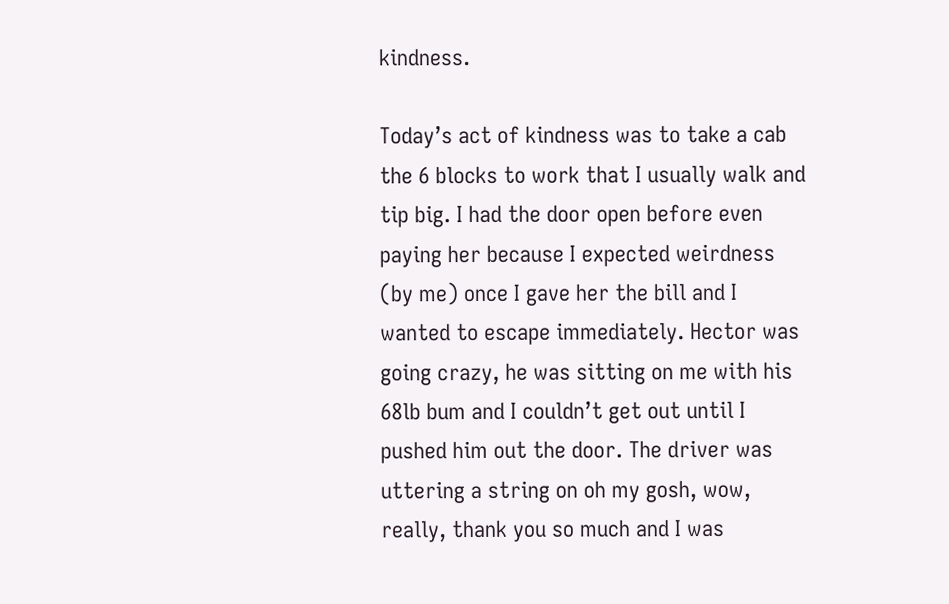kindness.

Today’s act of kindness was to take a cab the 6 blocks to work that I usually walk and tip big. I had the door open before even paying her because I expected weirdness (by me) once I gave her the bill and I wanted to escape immediately. Hector was going crazy, he was sitting on me with his 68lb bum and I couldn’t get out until I pushed him out the door. The driver was uttering a string on oh my gosh, wow, really, thank you so much and I was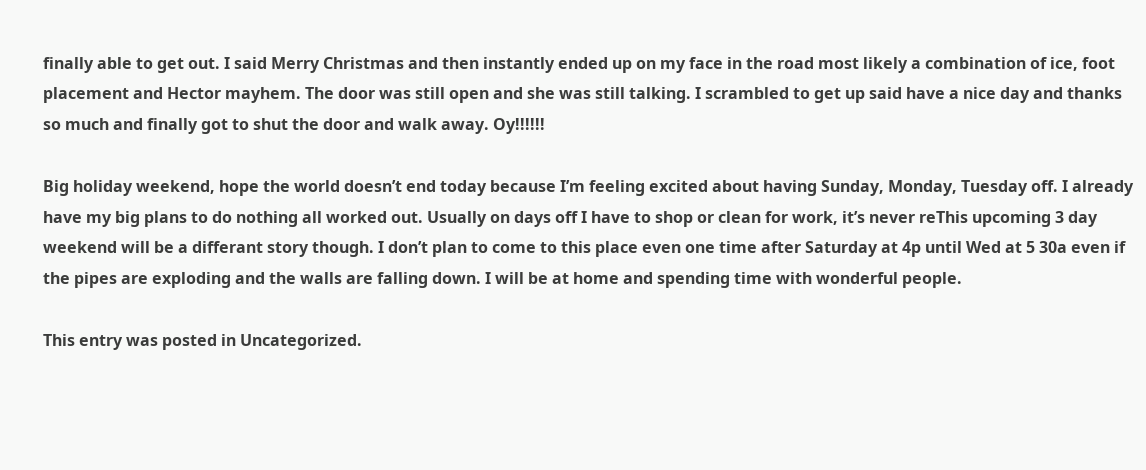finally able to get out. I said Merry Christmas and then instantly ended up on my face in the road most likely a combination of ice, foot placement and Hector mayhem. The door was still open and she was still talking. I scrambled to get up said have a nice day and thanks so much and finally got to shut the door and walk away. Oy!!!!!!

Big holiday weekend, hope the world doesn’t end today because I’m feeling excited about having Sunday, Monday, Tuesday off. I already have my big plans to do nothing all worked out. Usually on days off I have to shop or clean for work, it’s never reThis upcoming 3 day weekend will be a differant story though. I don’t plan to come to this place even one time after Saturday at 4p until Wed at 5 30a even if the pipes are exploding and the walls are falling down. I will be at home and spending time with wonderful people.

This entry was posted in Uncategorized.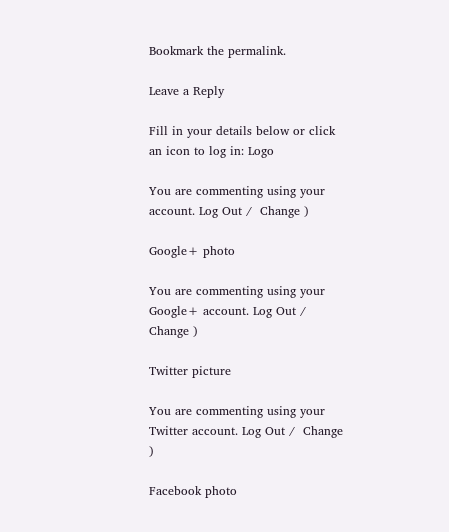Bookmark the permalink.

Leave a Reply

Fill in your details below or click an icon to log in: Logo

You are commenting using your account. Log Out /  Change )

Google+ photo

You are commenting using your Google+ account. Log Out /  Change )

Twitter picture

You are commenting using your Twitter account. Log Out /  Change )

Facebook photo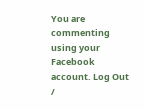You are commenting using your Facebook account. Log Out /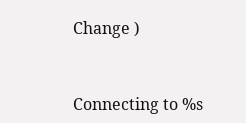Change )


Connecting to %s